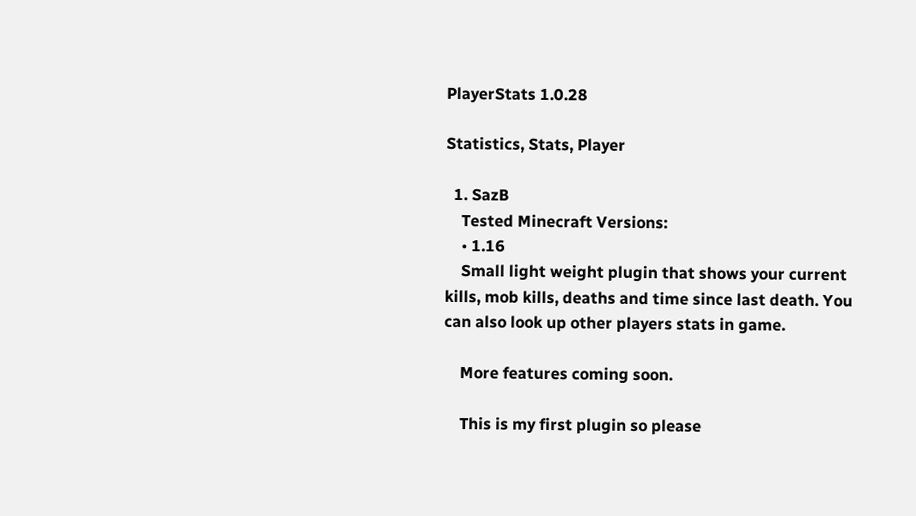PlayerStats 1.0.28

Statistics, Stats, Player

  1. SazB
    Tested Minecraft Versions:
    • 1.16
    Small light weight plugin that shows your current kills, mob kills, deaths and time since last death. You can also look up other players stats in game.

    More features coming soon.

    This is my first plugin so please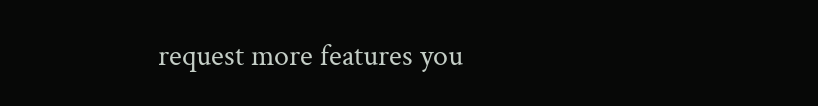request more features you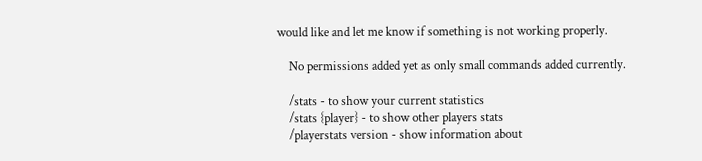would like and let me know if something is not working properly.

    No permissions added yet as only small commands added currently.

    /stats - to show your current statistics
    /stats {player} - to show other players stats
    /playerstats version - show information about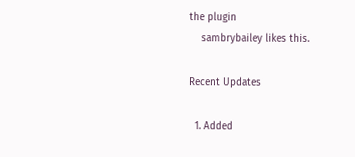the plugin
    sambrybailey likes this.

Recent Updates

  1. Added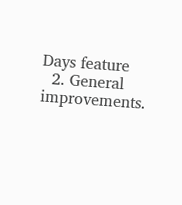Days feature
  2. General improvements.